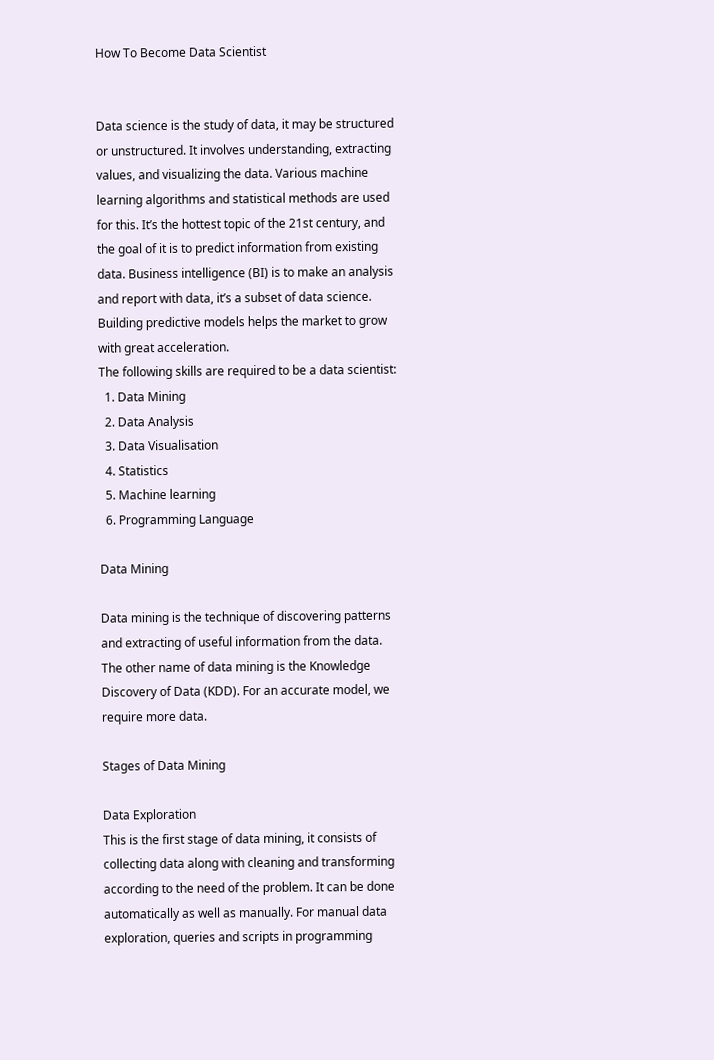How To Become Data Scientist


Data science is the study of data, it may be structured or unstructured. It involves understanding, extracting values, and visualizing the data. Various machine learning algorithms and statistical methods are used for this. It’s the hottest topic of the 21st century, and the goal of it is to predict information from existing data. Business intelligence (BI) is to make an analysis and report with data, it’s a subset of data science. Building predictive models helps the market to grow with great acceleration.
The following skills are required to be a data scientist:
  1. Data Mining
  2. Data Analysis
  3. Data Visualisation
  4. Statistics
  5. Machine learning
  6. Programming Language

Data Mining

Data mining is the technique of discovering patterns and extracting of useful information from the data. The other name of data mining is the Knowledge Discovery of Data (KDD). For an accurate model, we require more data.

Stages of Data Mining

Data Exploration
This is the first stage of data mining, it consists of collecting data along with cleaning and transforming according to the need of the problem. It can be done automatically as well as manually. For manual data exploration, queries and scripts in programming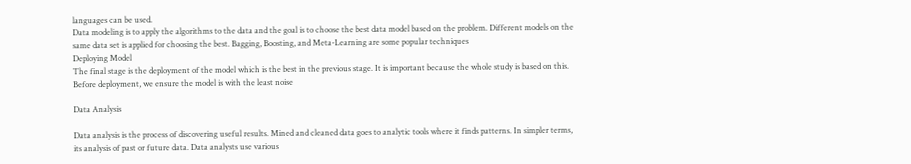languages can be used.
Data modeling is to apply the algorithms to the data and the goal is to choose the best data model based on the problem. Different models on the same data set is applied for choosing the best. Bagging, Boosting, and Meta-Learning are some popular techniques
Deploying Model
The final stage is the deployment of the model which is the best in the previous stage. It is important because the whole study is based on this. Before deployment, we ensure the model is with the least noise

Data Analysis

Data analysis is the process of discovering useful results. Mined and cleaned data goes to analytic tools where it finds patterns. In simpler terms, its analysis of past or future data. Data analysts use various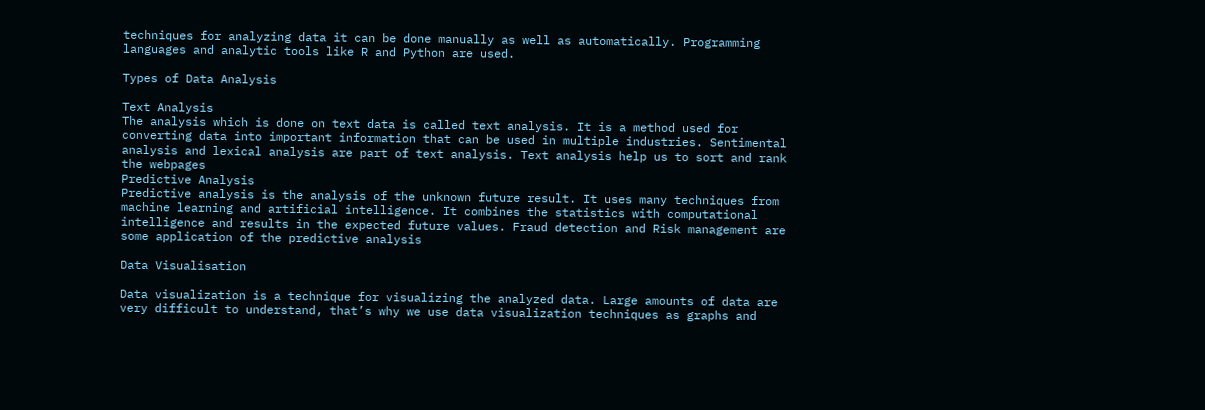techniques for analyzing data it can be done manually as well as automatically. Programming languages and analytic tools like R and Python are used.

Types of Data Analysis

Text Analysis
The analysis which is done on text data is called text analysis. It is a method used for converting data into important information that can be used in multiple industries. Sentimental analysis and lexical analysis are part of text analysis. Text analysis help us to sort and rank the webpages
Predictive Analysis
Predictive analysis is the analysis of the unknown future result. It uses many techniques from machine learning and artificial intelligence. It combines the statistics with computational intelligence and results in the expected future values. Fraud detection and Risk management are some application of the predictive analysis

Data Visualisation

Data visualization is a technique for visualizing the analyzed data. Large amounts of data are very difficult to understand, that’s why we use data visualization techniques as graphs and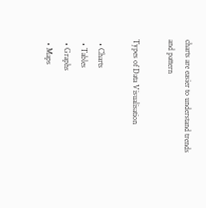charts are easier to understand trends and pattern

Types of Data Visualisation

  • Charts
  • Tables
  • Graphs
  • Maps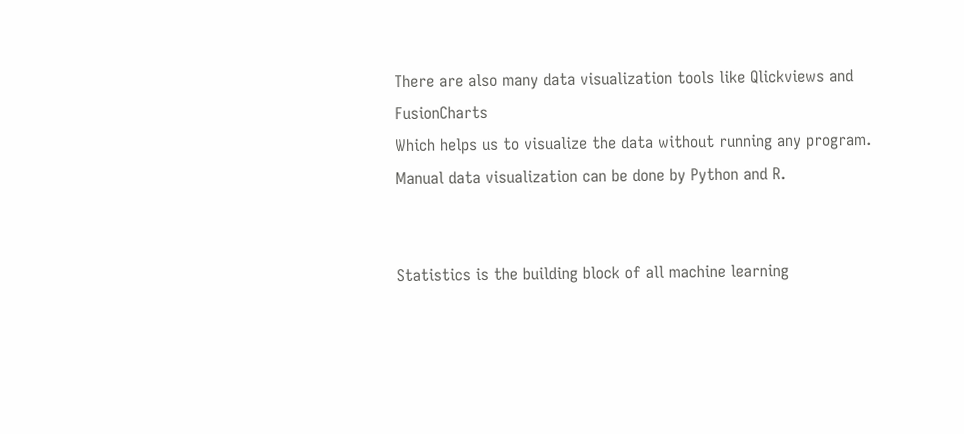There are also many data visualization tools like Qlickviews and FusionCharts
Which helps us to visualize the data without running any program. Manual data visualization can be done by Python and R.


Statistics is the building block of all machine learning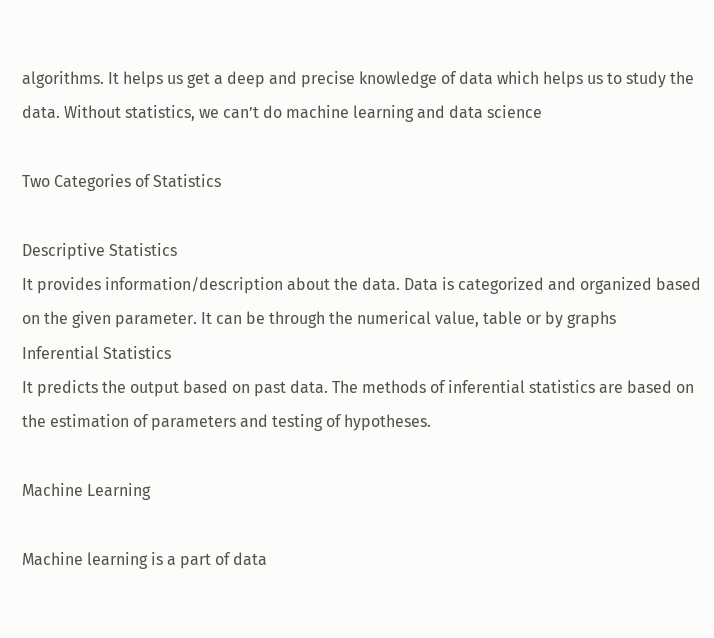algorithms. It helps us get a deep and precise knowledge of data which helps us to study the data. Without statistics, we can’t do machine learning and data science

Two Categories of Statistics

Descriptive Statistics
It provides information/description about the data. Data is categorized and organized based on the given parameter. It can be through the numerical value, table or by graphs
Inferential Statistics
It predicts the output based on past data. The methods of inferential statistics are based on the estimation of parameters and testing of hypotheses.

Machine Learning

Machine learning is a part of data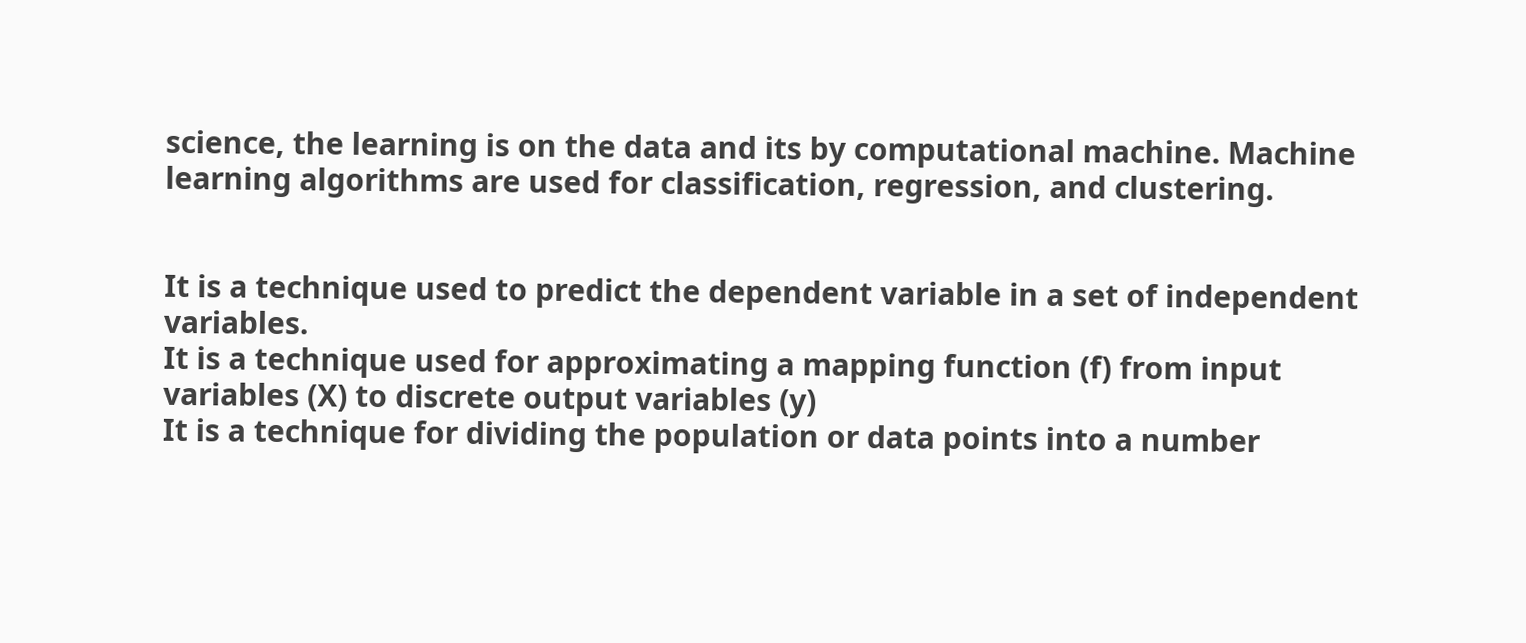science, the learning is on the data and its by computational machine. Machine learning algorithms are used for classification, regression, and clustering.


It is a technique used to predict the dependent variable in a set of independent variables.
It is a technique used for approximating a mapping function (f) from input variables (X) to discrete output variables (y)
It is a technique for dividing the population or data points into a number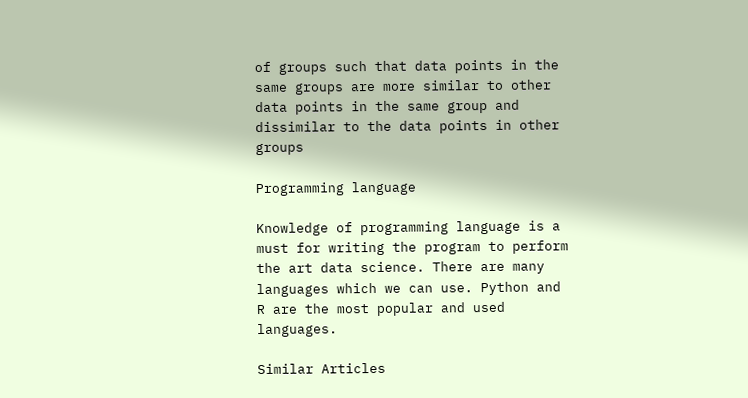of groups such that data points in the same groups are more similar to other data points in the same group and dissimilar to the data points in other groups

Programming language

Knowledge of programming language is a must for writing the program to perform the art data science. There are many languages which we can use. Python and R are the most popular and used languages.

Similar Articles